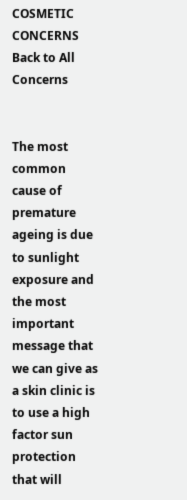COSMETIC CONCERNS Back to All Concerns


The most common cause of premature ageing is due to sunlight exposure and the most important message that we can give as a skin clinic is to use a high factor sun protection that will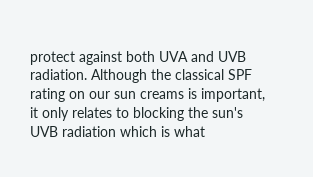protect against both UVA and UVB radiation. Although the classical SPF rating on our sun creams is important, it only relates to blocking the sun's UVB radiation which is what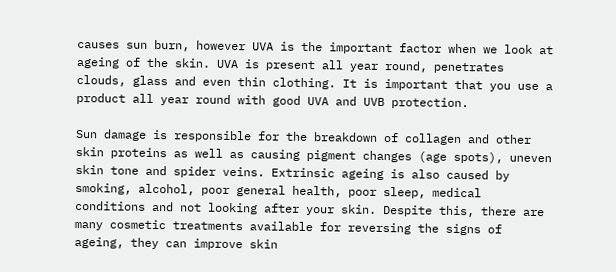causes sun burn, however UVA is the important factor when we look at ageing of the skin. UVA is present all year round, penetrates clouds, glass and even thin clothing. It is important that you use a product all year round with good UVA and UVB protection.

Sun damage is responsible for the breakdown of collagen and other skin proteins as well as causing pigment changes (age spots), uneven skin tone and spider veins. Extrinsic ageing is also caused by smoking, alcohol, poor general health, poor sleep, medical conditions and not looking after your skin. Despite this, there are many cosmetic treatments available for reversing the signs of ageing, they can improve skin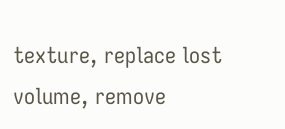texture, replace lost volume, remove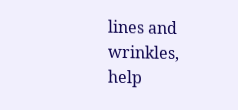lines and wrinkles, help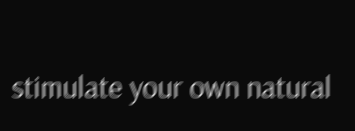stimulate your own natural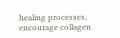healing processes, encourage collagen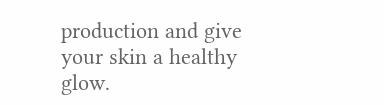production and give your skin a healthy glow.